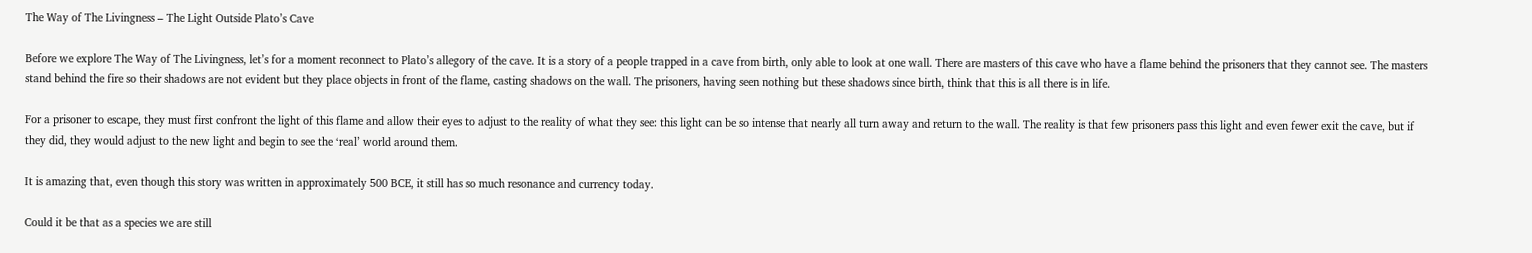The Way of The Livingness – The Light Outside Plato’s Cave

Before we explore The Way of The Livingness, let’s for a moment reconnect to Plato’s allegory of the cave. It is a story of a people trapped in a cave from birth, only able to look at one wall. There are masters of this cave who have a flame behind the prisoners that they cannot see. The masters stand behind the fire so their shadows are not evident but they place objects in front of the flame, casting shadows on the wall. The prisoners, having seen nothing but these shadows since birth, think that this is all there is in life.

For a prisoner to escape, they must first confront the light of this flame and allow their eyes to adjust to the reality of what they see: this light can be so intense that nearly all turn away and return to the wall. The reality is that few prisoners pass this light and even fewer exit the cave, but if they did, they would adjust to the new light and begin to see the ‘real’ world around them.

It is amazing that, even though this story was written in approximately 500 BCE, it still has so much resonance and currency today.

Could it be that as a species we are still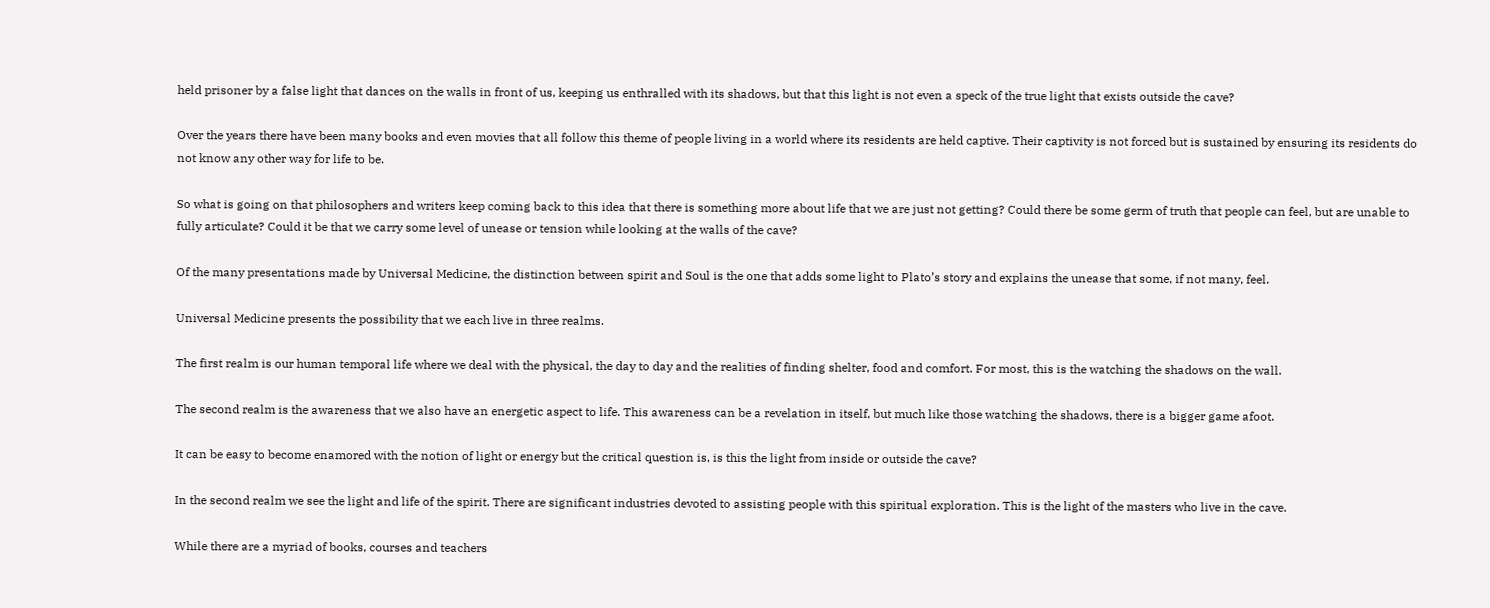held prisoner by a false light that dances on the walls in front of us, keeping us enthralled with its shadows, but that this light is not even a speck of the true light that exists outside the cave?

Over the years there have been many books and even movies that all follow this theme of people living in a world where its residents are held captive. Their captivity is not forced but is sustained by ensuring its residents do not know any other way for life to be.

So what is going on that philosophers and writers keep coming back to this idea that there is something more about life that we are just not getting? Could there be some germ of truth that people can feel, but are unable to fully articulate? Could it be that we carry some level of unease or tension while looking at the walls of the cave?

Of the many presentations made by Universal Medicine, the distinction between spirit and Soul is the one that adds some light to Plato’s story and explains the unease that some, if not many, feel.

Universal Medicine presents the possibility that we each live in three realms.

The first realm is our human temporal life where we deal with the physical, the day to day and the realities of finding shelter, food and comfort. For most, this is the watching the shadows on the wall.

The second realm is the awareness that we also have an energetic aspect to life. This awareness can be a revelation in itself, but much like those watching the shadows, there is a bigger game afoot.

It can be easy to become enamored with the notion of light or energy but the critical question is, is this the light from inside or outside the cave?

In the second realm we see the light and life of the spirit. There are significant industries devoted to assisting people with this spiritual exploration. This is the light of the masters who live in the cave.

While there are a myriad of books, courses and teachers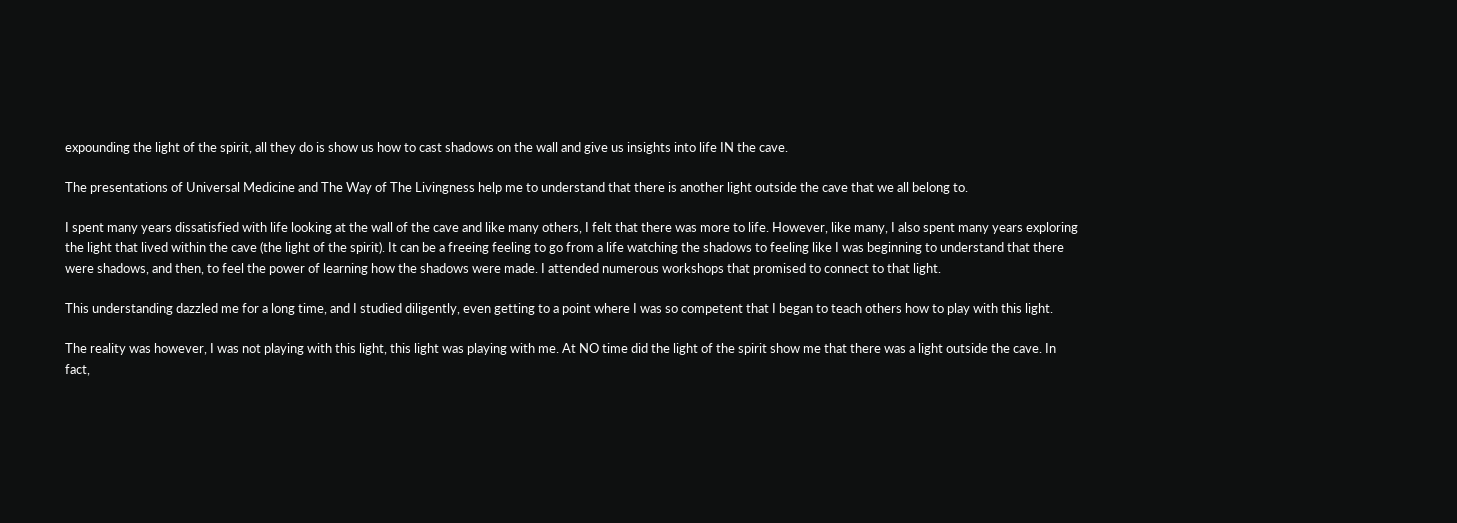expounding the light of the spirit, all they do is show us how to cast shadows on the wall and give us insights into life IN the cave.

The presentations of Universal Medicine and The Way of The Livingness help me to understand that there is another light outside the cave that we all belong to.

I spent many years dissatisfied with life looking at the wall of the cave and like many others, I felt that there was more to life. However, like many, I also spent many years exploring the light that lived within the cave (the light of the spirit). It can be a freeing feeling to go from a life watching the shadows to feeling like I was beginning to understand that there were shadows, and then, to feel the power of learning how the shadows were made. I attended numerous workshops that promised to connect to that light.

This understanding dazzled me for a long time, and I studied diligently, even getting to a point where I was so competent that I began to teach others how to play with this light.

The reality was however, I was not playing with this light, this light was playing with me. At NO time did the light of the spirit show me that there was a light outside the cave. In fact,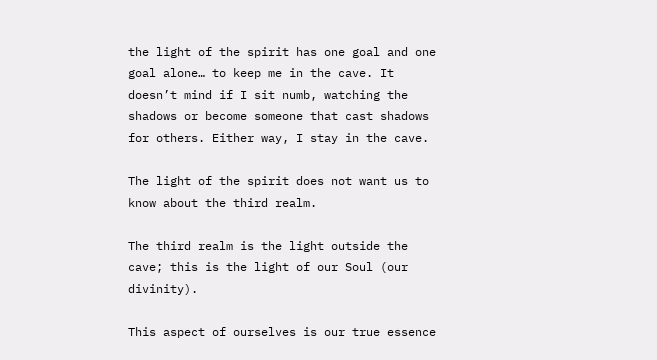the light of the spirit has one goal and one goal alone… to keep me in the cave. It doesn’t mind if I sit numb, watching the shadows or become someone that cast shadows for others. Either way, I stay in the cave.

The light of the spirit does not want us to know about the third realm.

The third realm is the light outside the cave; this is the light of our Soul (our divinity).

This aspect of ourselves is our true essence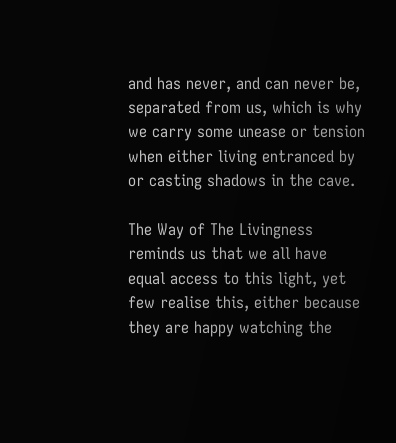and has never, and can never be, separated from us, which is why we carry some unease or tension when either living entranced by or casting shadows in the cave.

The Way of The Livingness reminds us that we all have equal access to this light, yet few realise this, either because they are happy watching the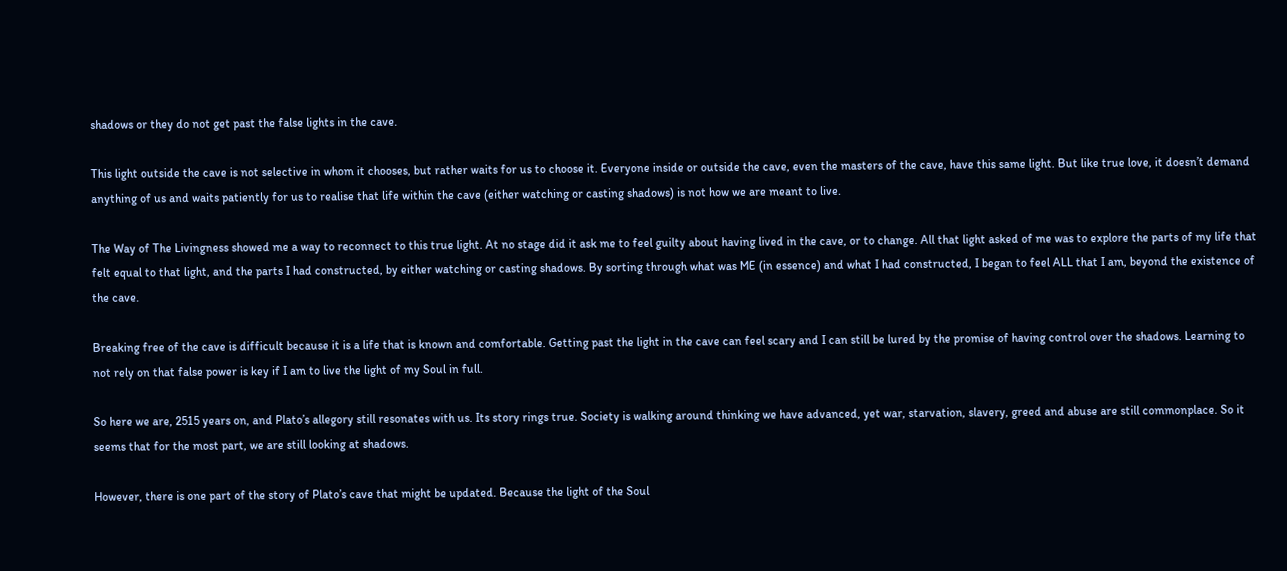shadows or they do not get past the false lights in the cave.

This light outside the cave is not selective in whom it chooses, but rather waits for us to choose it. Everyone inside or outside the cave, even the masters of the cave, have this same light. But like true love, it doesn’t demand anything of us and waits patiently for us to realise that life within the cave (either watching or casting shadows) is not how we are meant to live.

The Way of The Livingness showed me a way to reconnect to this true light. At no stage did it ask me to feel guilty about having lived in the cave, or to change. All that light asked of me was to explore the parts of my life that felt equal to that light, and the parts I had constructed, by either watching or casting shadows. By sorting through what was ME (in essence) and what I had constructed, I began to feel ALL that I am, beyond the existence of the cave.

Breaking free of the cave is difficult because it is a life that is known and comfortable. Getting past the light in the cave can feel scary and I can still be lured by the promise of having control over the shadows. Learning to not rely on that false power is key if I am to live the light of my Soul in full.

So here we are, 2515 years on, and Plato’s allegory still resonates with us. Its story rings true. Society is walking around thinking we have advanced, yet war, starvation, slavery, greed and abuse are still commonplace. So it seems that for the most part, we are still looking at shadows.

However, there is one part of the story of Plato’s cave that might be updated. Because the light of the Soul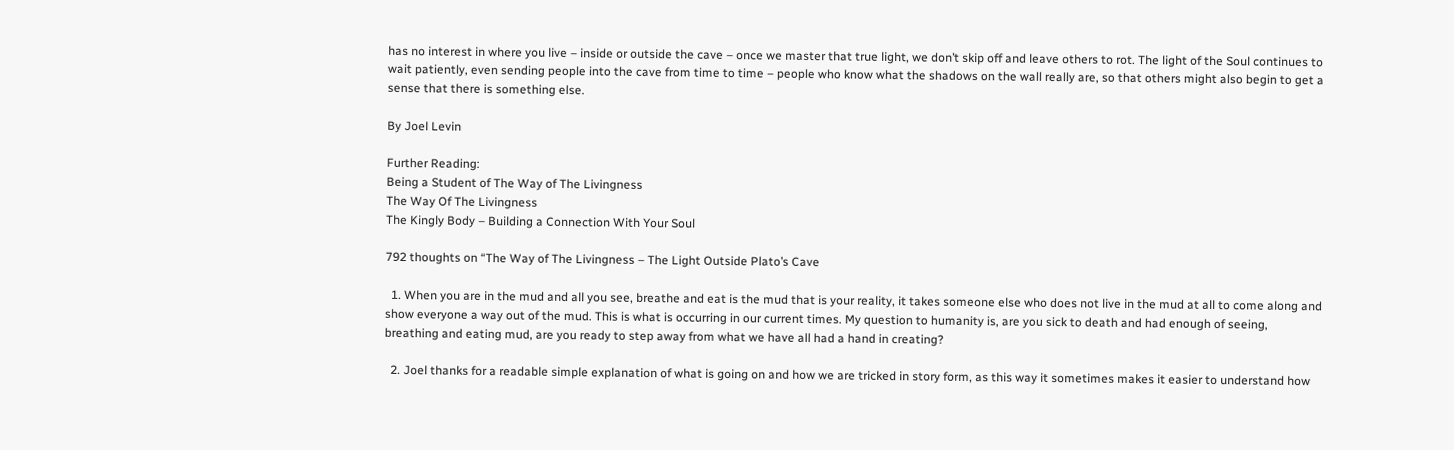has no interest in where you live – inside or outside the cave – once we master that true light, we don’t skip off and leave others to rot. The light of the Soul continues to wait patiently, even sending people into the cave from time to time – people who know what the shadows on the wall really are, so that others might also begin to get a sense that there is something else.

By Joel Levin

Further Reading:
Being a Student of The Way of The Livingness
The Way Of The Livingness
The Kingly Body – Building a Connection With Your Soul

792 thoughts on “The Way of The Livingness – The Light Outside Plato’s Cave

  1. When you are in the mud and all you see, breathe and eat is the mud that is your reality, it takes someone else who does not live in the mud at all to come along and show everyone a way out of the mud. This is what is occurring in our current times. My question to humanity is, are you sick to death and had enough of seeing, breathing and eating mud, are you ready to step away from what we have all had a hand in creating?

  2. Joel thanks for a readable simple explanation of what is going on and how we are tricked in story form, as this way it sometimes makes it easier to understand how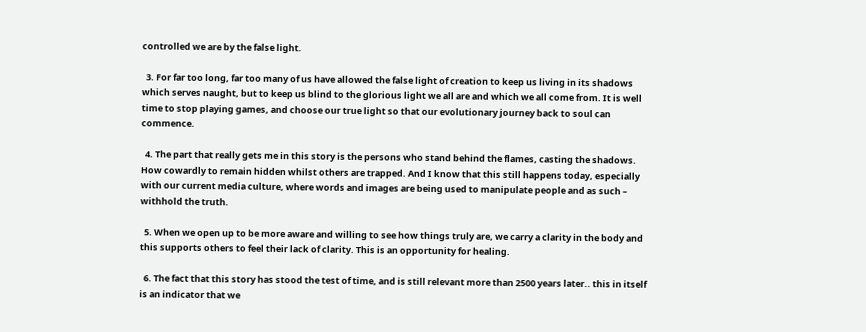controlled we are by the false light.

  3. For far too long, far too many of us have allowed the false light of creation to keep us living in its shadows which serves naught, but to keep us blind to the glorious light we all are and which we all come from. It is well time to stop playing games, and choose our true light so that our evolutionary journey back to soul can commence.

  4. The part that really gets me in this story is the persons who stand behind the flames, casting the shadows. How cowardly to remain hidden whilst others are trapped. And I know that this still happens today, especially with our current media culture, where words and images are being used to manipulate people and as such – withhold the truth.

  5. When we open up to be more aware and willing to see how things truly are, we carry a clarity in the body and this supports others to feel their lack of clarity. This is an opportunity for healing.

  6. The fact that this story has stood the test of time, and is still relevant more than 2500 years later.. this in itself is an indicator that we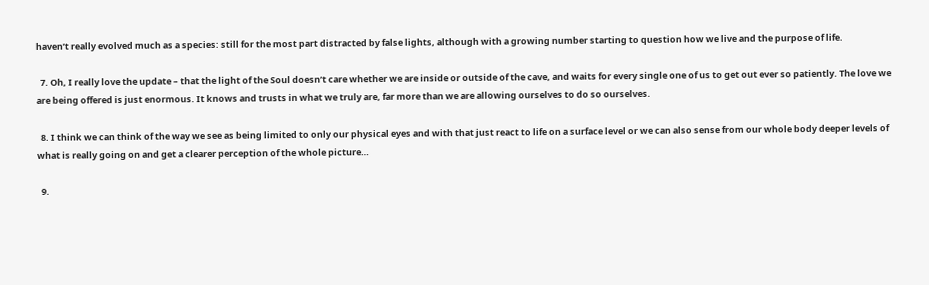haven’t really evolved much as a species: still for the most part distracted by false lights, although with a growing number starting to question how we live and the purpose of life.

  7. Oh, I really love the update – that the light of the Soul doesn’t care whether we are inside or outside of the cave, and waits for every single one of us to get out ever so patiently. The love we are being offered is just enormous. It knows and trusts in what we truly are, far more than we are allowing ourselves to do so ourselves.

  8. I think we can think of the way we see as being limited to only our physical eyes and with that just react to life on a surface level or we can also sense from our whole body deeper levels of what is really going on and get a clearer perception of the whole picture…

  9.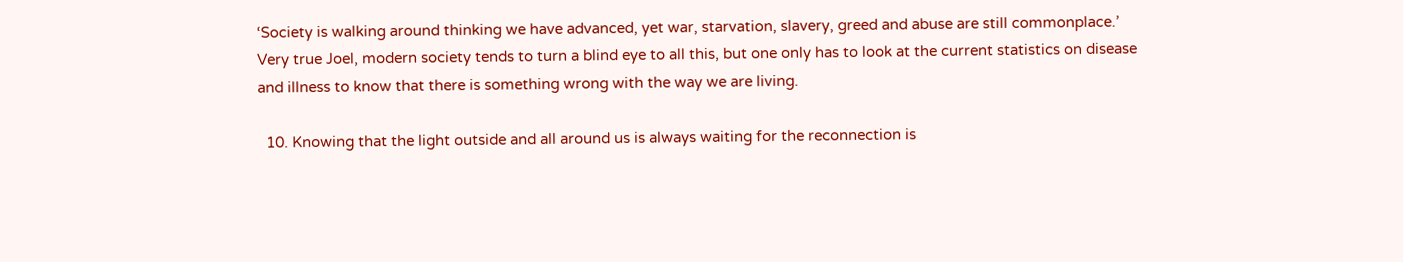‘Society is walking around thinking we have advanced, yet war, starvation, slavery, greed and abuse are still commonplace.’ Very true Joel, modern society tends to turn a blind eye to all this, but one only has to look at the current statistics on disease and illness to know that there is something wrong with the way we are living.

  10. Knowing that the light outside and all around us is always waiting for the reconnection is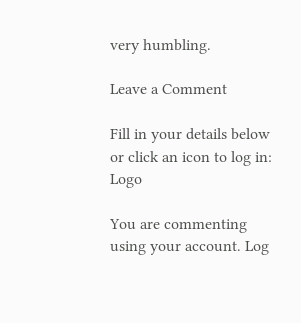very humbling.

Leave a Comment

Fill in your details below or click an icon to log in: Logo

You are commenting using your account. Log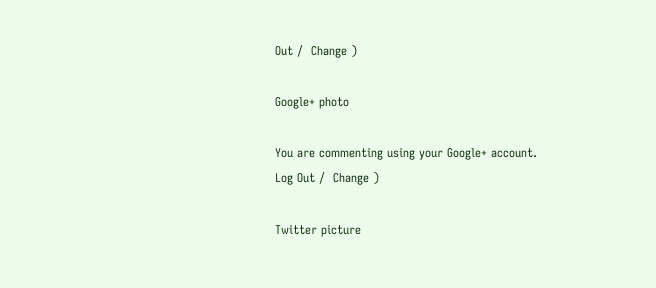Out /  Change )

Google+ photo

You are commenting using your Google+ account. Log Out /  Change )

Twitter picture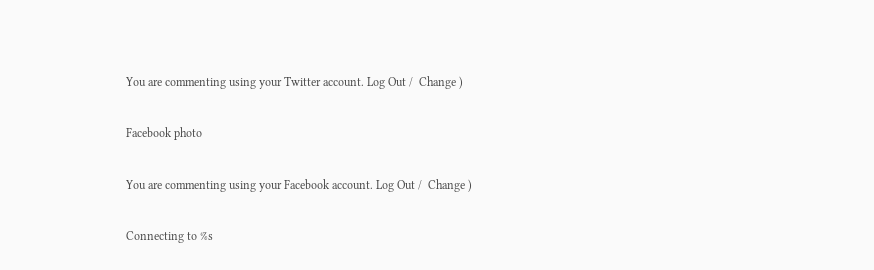You are commenting using your Twitter account. Log Out /  Change )

Facebook photo

You are commenting using your Facebook account. Log Out /  Change )

Connecting to %s